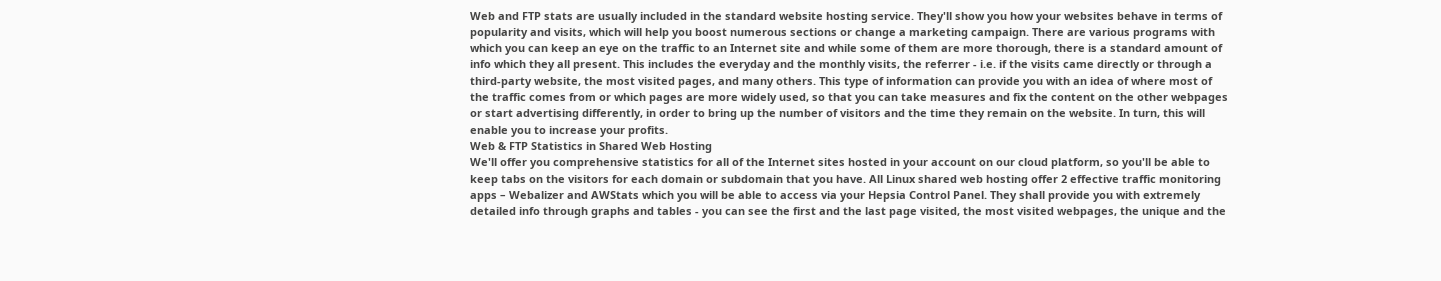Web and FTP stats are usually included in the standard website hosting service. They'll show you how your websites behave in terms of popularity and visits, which will help you boost numerous sections or change a marketing campaign. There are various programs with which you can keep an eye on the traffic to an Internet site and while some of them are more thorough, there is a standard amount of info which they all present. This includes the everyday and the monthly visits, the referrer - i.e. if the visits came directly or through a third-party website, the most visited pages, and many others. This type of information can provide you with an idea of where most of the traffic comes from or which pages are more widely used, so that you can take measures and fix the content on the other webpages or start advertising differently, in order to bring up the number of visitors and the time they remain on the website. In turn, this will enable you to increase your profits.
Web & FTP Statistics in Shared Web Hosting
We'll offer you comprehensive statistics for all of the Internet sites hosted in your account on our cloud platform, so you'll be able to keep tabs on the visitors for each domain or subdomain that you have. All Linux shared web hosting offer 2 effective traffic monitoring apps – Webalizer and AWStats which you will be able to access via your Hepsia Control Panel. They shall provide you with extremely detailed info through graphs and tables - you can see the first and the last page visited, the most visited webpages, the unique and the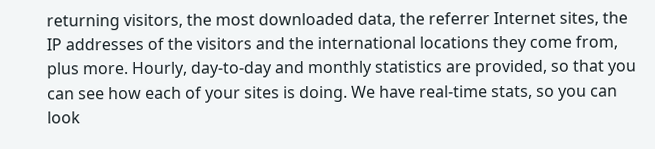returning visitors, the most downloaded data, the referrer Internet sites, the IP addresses of the visitors and the international locations they come from, plus more. Hourly, day-to-day and monthly statistics are provided, so that you can see how each of your sites is doing. We have real-time stats, so you can look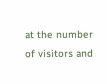at the number of visitors and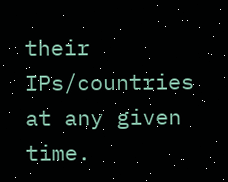their IPs/countries at any given time.